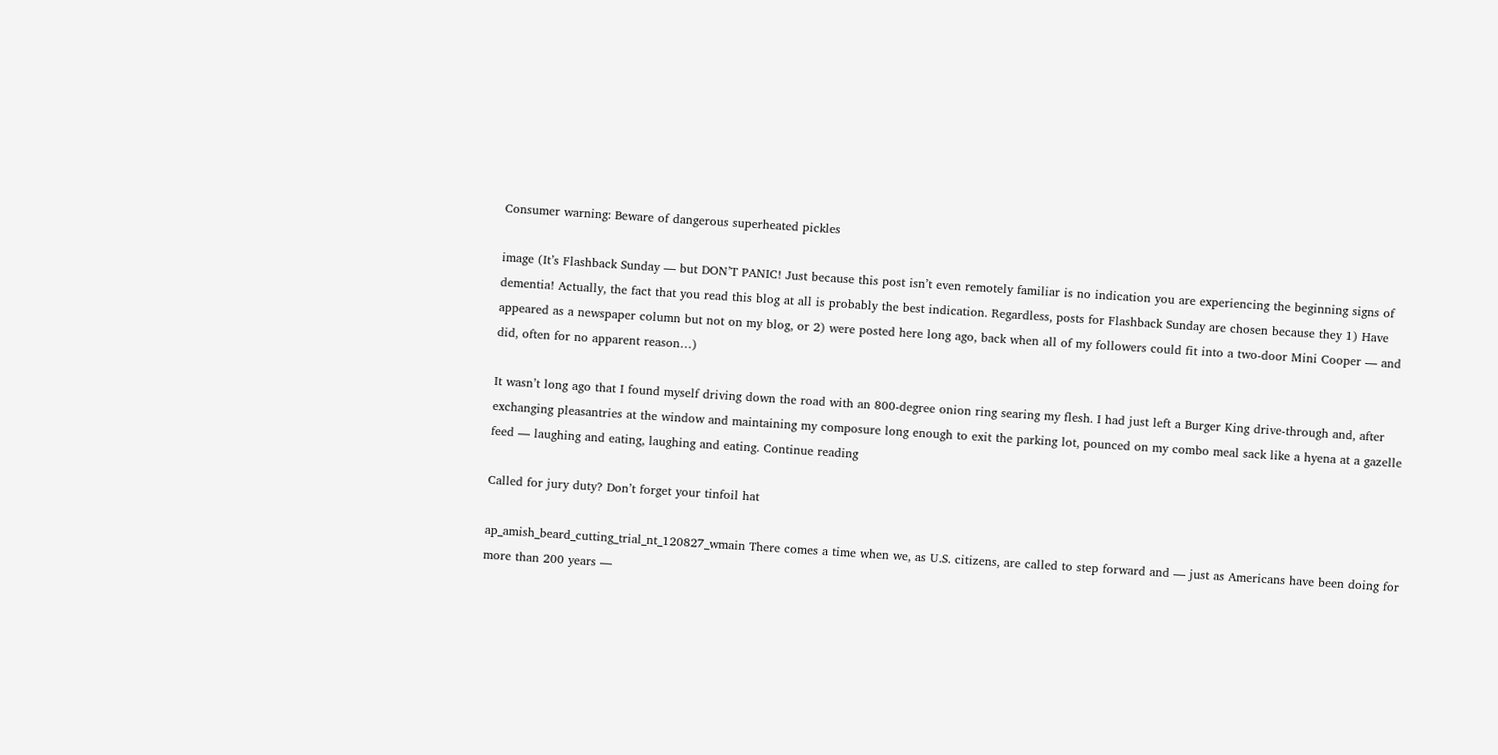Consumer warning: Beware of dangerous superheated pickles

image (It’s Flashback Sunday — but DON’T PANIC! Just because this post isn’t even remotely familiar is no indication you are experiencing the beginning signs of dementia! Actually, the fact that you read this blog at all is probably the best indication. Regardless, posts for Flashback Sunday are chosen because they 1) Have appeared as a newspaper column but not on my blog, or 2) were posted here long ago, back when all of my followers could fit into a two-door Mini Cooper — and did, often for no apparent reason…)

It wasn’t long ago that I found myself driving down the road with an 800-degree onion ring searing my flesh. I had just left a Burger King drive-through and, after exchanging pleasantries at the window and maintaining my composure long enough to exit the parking lot, pounced on my combo meal sack like a hyena at a gazelle feed — laughing and eating, laughing and eating. Continue reading

Called for jury duty? Don’t forget your tinfoil hat

ap_amish_beard_cutting_trial_nt_120827_wmain There comes a time when we, as U.S. citizens, are called to step forward and — just as Americans have been doing for more than 200 years —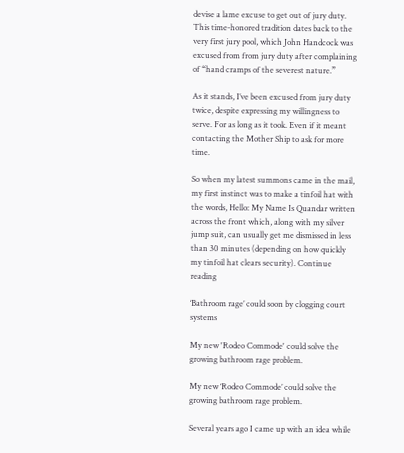devise a lame excuse to get out of jury duty. This time-honored tradition dates back to the very first jury pool, which John Handcock was excused from from jury duty after complaining of “hand cramps of the severest nature.”

As it stands, I’ve been excused from jury duty twice, despite expressing my willingness to serve. For as long as it took. Even if it meant contacting the Mother Ship to ask for more time.

So when my latest summons came in the mail, my first instinct was to make a tinfoil hat with the words, Hello: My Name Is Quandar written across the front which, along with my silver jump suit, can usually get me dismissed in less than 30 minutes (depending on how quickly my tinfoil hat clears security). Continue reading

‘Bathroom rage’ could soon by clogging court systems

My new 'Rodeo Commode' could solve the growing bathroom rage problem.

My new ‘Rodeo Commode’ could solve the growing bathroom rage problem.

Several years ago I came up with an idea while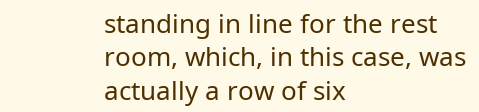standing in line for the rest room, which, in this case, was actually a row of six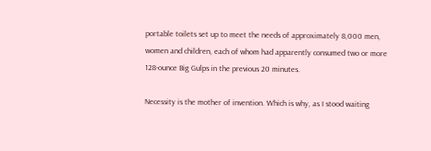portable toilets set up to meet the needs of approximately 8,000 men, women and children, each of whom had apparently consumed two or more 128-ounce Big Gulps in the previous 20 minutes.

Necessity is the mother of invention. Which is why, as I stood waiting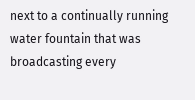next to a continually running water fountain that was broadcasting every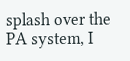splash over the PA system, I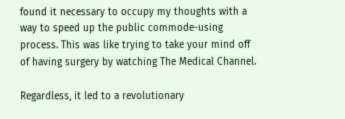found it necessary to occupy my thoughts with a way to speed up the public commode-using process. This was like trying to take your mind off of having surgery by watching The Medical Channel.

Regardless, it led to a revolutionary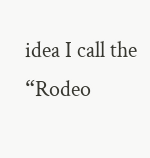idea I call the “Rodeo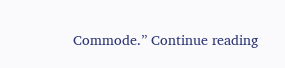Commode.” Continue reading